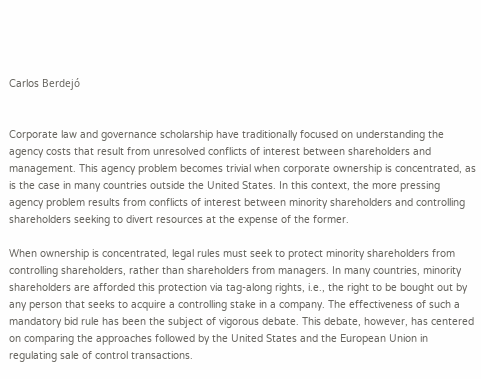Carlos Berdejó


Corporate law and governance scholarship have traditionally focused on understanding the agency costs that result from unresolved conflicts of interest between shareholders and management. This agency problem becomes trivial when corporate ownership is concentrated, as is the case in many countries outside the United States. In this context, the more pressing agency problem results from conflicts of interest between minority shareholders and controlling shareholders seeking to divert resources at the expense of the former.

When ownership is concentrated, legal rules must seek to protect minority shareholders from controlling shareholders, rather than shareholders from managers. In many countries, minority shareholders are afforded this protection via tag-along rights, i.e., the right to be bought out by any person that seeks to acquire a controlling stake in a company. The effectiveness of such a mandatory bid rule has been the subject of vigorous debate. This debate, however, has centered on comparing the approaches followed by the United States and the European Union in regulating sale of control transactions.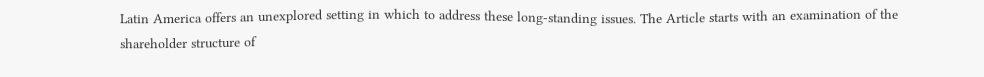Latin America offers an unexplored setting in which to address these long-standing issues. The Article starts with an examination of the shareholder structure of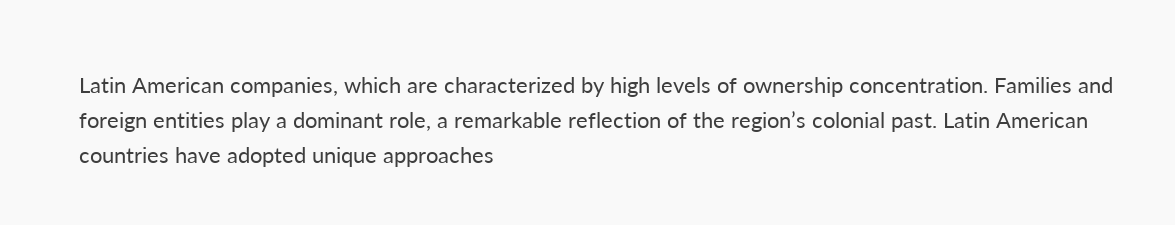Latin American companies, which are characterized by high levels of ownership concentration. Families and foreign entities play a dominant role, a remarkable reflection of the region’s colonial past. Latin American countries have adopted unique approaches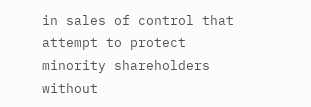in sales of control that attempt to protect minority shareholders without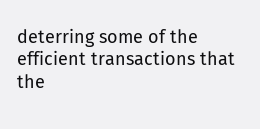deterring some of the efficient transactions that the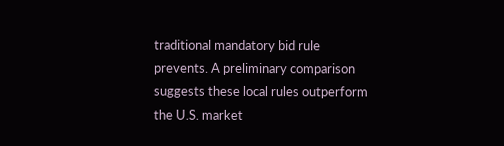traditional mandatory bid rule prevents. A preliminary comparison suggests these local rules outperform the U.S. market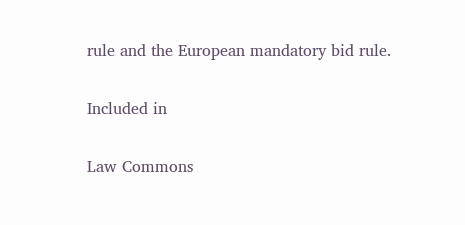rule and the European mandatory bid rule.

Included in

Law Commons